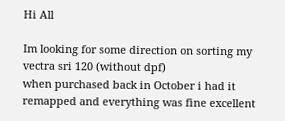Hi All

Im looking for some direction on sorting my vectra sri 120 (without dpf)
when purchased back in October i had it remapped and everything was fine excellent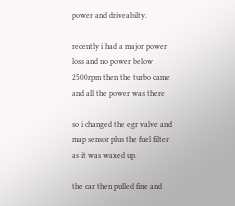power and driveabilty.

recently i had a major power loss and no power below 2500rpm then the turbo came and all the power was there

so i changed the egr valve and map sensor plus the fuel filter as it was waxed up.

the car then pulled fine and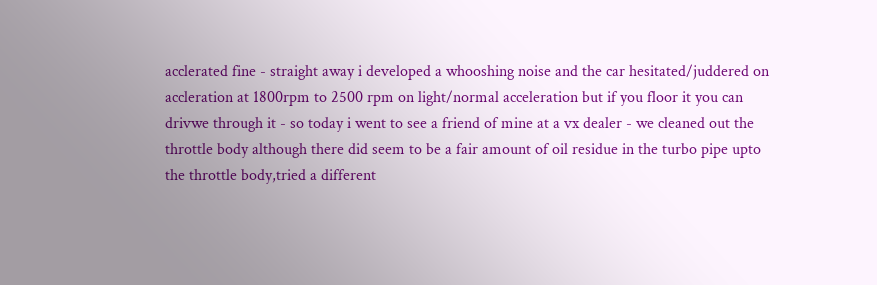acclerated fine - straight away i developed a whooshing noise and the car hesitated/juddered on accleration at 1800rpm to 2500 rpm on light/normal acceleration but if you floor it you can drivwe through it - so today i went to see a friend of mine at a vx dealer - we cleaned out the throttle body although there did seem to be a fair amount of oil residue in the turbo pipe upto the throttle body,tried a different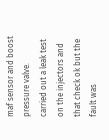maf sensor and boost pressure valve.
carried out a leak test on the injectors and that check ok but the fault was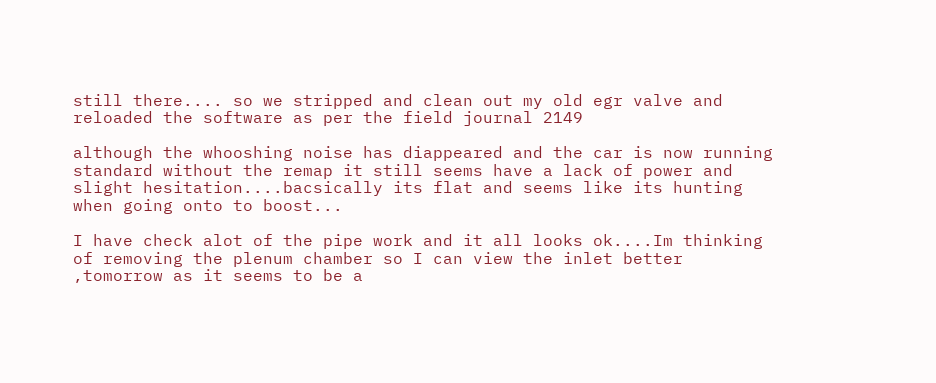still there.... so we stripped and clean out my old egr valve and reloaded the software as per the field journal 2149

although the whooshing noise has diappeared and the car is now running standard without the remap it still seems have a lack of power and slight hesitation....bacsically its flat and seems like its hunting when going onto to boost...

I have check alot of the pipe work and it all looks ok....Im thinking of removing the plenum chamber so I can view the inlet better ,tomorrow as it seems to be a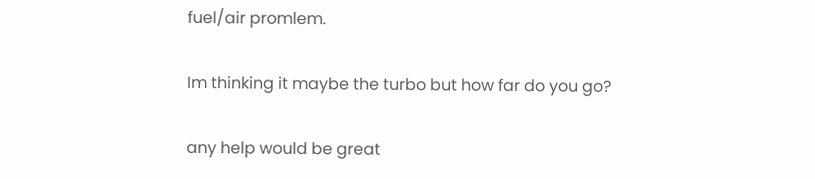fuel/air promlem.

Im thinking it maybe the turbo but how far do you go?

any help would be great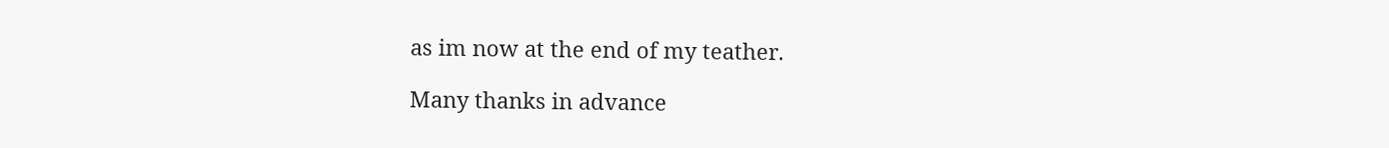as im now at the end of my teather.

Many thanks in advance